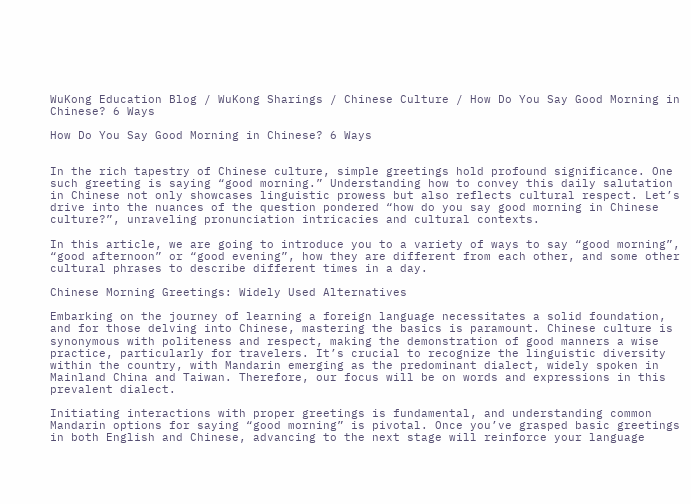WuKong Education Blog / WuKong Sharings / Chinese Culture / How Do You Say Good Morning in Chinese? 6 Ways

How Do You Say Good Morning in Chinese? 6 Ways


In the rich tapestry of Chinese culture, simple greetings hold profound significance. One such greeting is saying “good morning.” Understanding how to convey this daily salutation in Chinese not only showcases linguistic prowess but also reflects cultural respect. Let’s drive into the nuances of the question pondered “how do you say good morning in Chinese culture?”, unraveling pronunciation intricacies and cultural contexts.

In this article, we are going to introduce you to a variety of ways to say “good morning”, “good afternoon” or “good evening”, how they are different from each other, and some other cultural phrases to describe different times in a day.

Chinese Morning Greetings: Widely Used Alternatives

Embarking on the journey of learning a foreign language necessitates a solid foundation, and for those delving into Chinese, mastering the basics is paramount. Chinese culture is synonymous with politeness and respect, making the demonstration of good manners a wise practice, particularly for travelers. It’s crucial to recognize the linguistic diversity within the country, with Mandarin emerging as the predominant dialect, widely spoken in Mainland China and Taiwan. Therefore, our focus will be on words and expressions in this prevalent dialect.

Initiating interactions with proper greetings is fundamental, and understanding common Mandarin options for saying “good morning” is pivotal. Once you’ve grasped basic greetings in both English and Chinese, advancing to the next stage will reinforce your language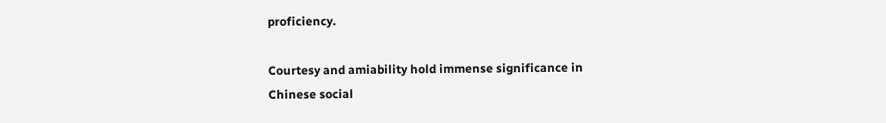proficiency.

Courtesy and amiability hold immense significance in Chinese social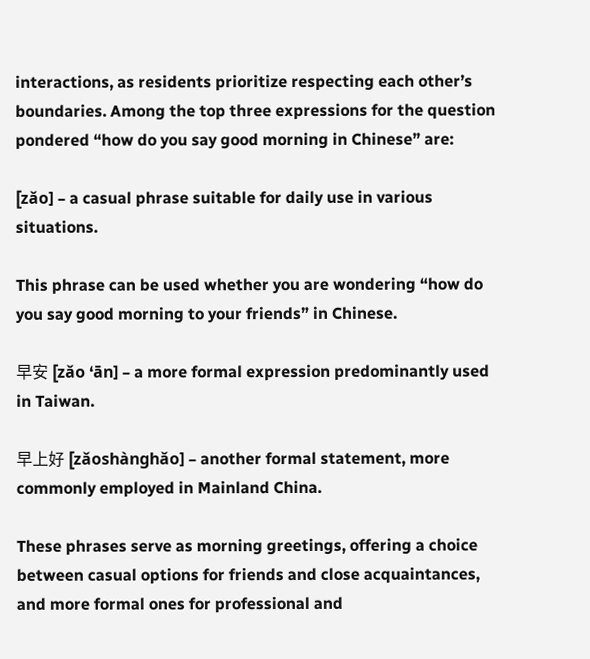interactions, as residents prioritize respecting each other’s boundaries. Among the top three expressions for the question pondered “how do you say good morning in Chinese” are:

[zǎo] – a casual phrase suitable for daily use in various situations.

This phrase can be used whether you are wondering “how do you say good morning to your friends” in Chinese.

早安 [zǎo ‘ān] – a more formal expression predominantly used in Taiwan.

早上好 [zǎoshànghǎo] – another formal statement, more commonly employed in Mainland China.

These phrases serve as morning greetings, offering a choice between casual options for friends and close acquaintances, and more formal ones for professional and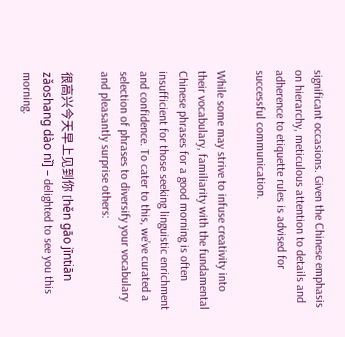significant occasions. Given the Chinese emphasis on hierarchy, meticulous attention to details and adherence to etiquette rules is advised for successful communication.

While some may strive to infuse creativity into their vocabulary, familiarity with the fundamental Chinese phrases for a good morning is often insufficient for those seeking linguistic enrichment and confidence. To cater to this, we’ve curated a selection of phrases to diversify your vocabulary and pleasantly surprise others:

很高兴今天早上见到你 [hěn gāo jīntiān zǎoshang dào nǐ] – delighted to see you this morning.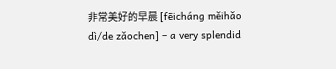非常美好的早晨 [fēicháng měihǎo dì/de zǎochen] – a very splendid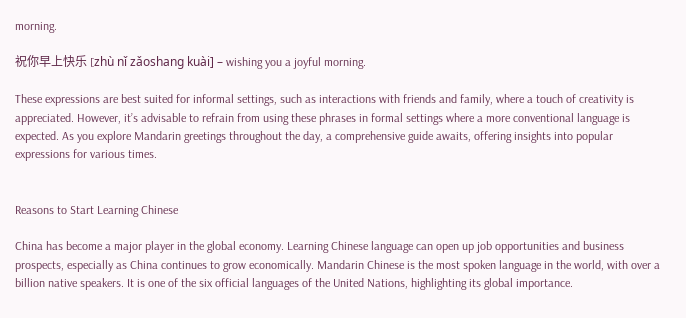morning.

祝你早上快乐 [zhù nǐ zǎoshang kuài] – wishing you a joyful morning.

These expressions are best suited for informal settings, such as interactions with friends and family, where a touch of creativity is appreciated. However, it’s advisable to refrain from using these phrases in formal settings where a more conventional language is expected. As you explore Mandarin greetings throughout the day, a comprehensive guide awaits, offering insights into popular expressions for various times.


Reasons to Start Learning Chinese

China has become a major player in the global economy. Learning Chinese language can open up job opportunities and business prospects, especially as China continues to grow economically. Mandarin Chinese is the most spoken language in the world, with over a billion native speakers. It is one of the six official languages of the United Nations, highlighting its global importance.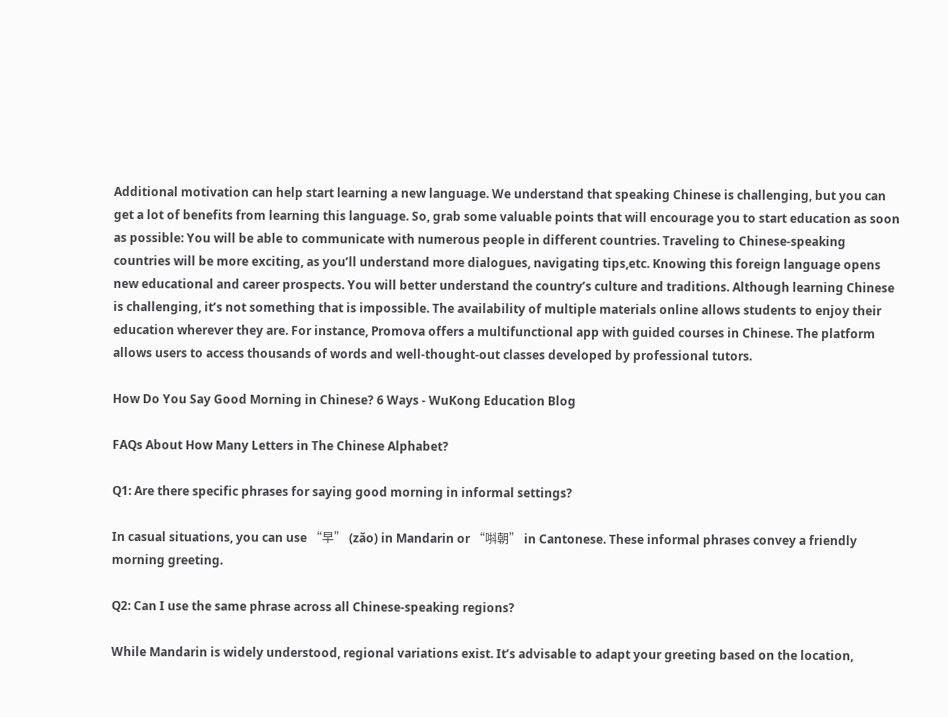Additional motivation can help start learning a new language. We understand that speaking Chinese is challenging, but you can get a lot of benefits from learning this language. So, grab some valuable points that will encourage you to start education as soon as possible: You will be able to communicate with numerous people in different countries. Traveling to Chinese-speaking countries will be more exciting, as you’ll understand more dialogues, navigating tips,etc. Knowing this foreign language opens new educational and career prospects. You will better understand the country’s culture and traditions. Although learning Chinese is challenging, it’s not something that is impossible. The availability of multiple materials online allows students to enjoy their education wherever they are. For instance, Promova offers a multifunctional app with guided courses in Chinese. The platform allows users to access thousands of words and well-thought-out classes developed by professional tutors.

How Do You Say Good Morning in Chinese? 6 Ways - WuKong Education Blog

FAQs About How Many Letters in The Chinese Alphabet?

Q1: Are there specific phrases for saying good morning in informal settings?

In casual situations, you can use “早” (zǎo) in Mandarin or “唞朝” in Cantonese. These informal phrases convey a friendly morning greeting.

Q2: Can I use the same phrase across all Chinese-speaking regions?

While Mandarin is widely understood, regional variations exist. It’s advisable to adapt your greeting based on the location,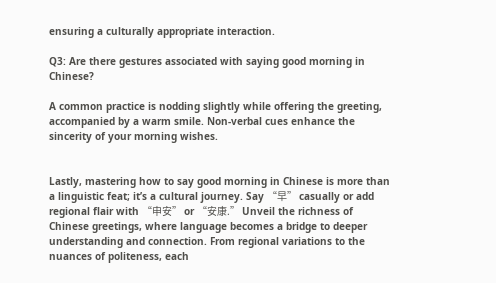ensuring a culturally appropriate interaction.

Q3: Are there gestures associated with saying good morning in Chinese?

A common practice is nodding slightly while offering the greeting, accompanied by a warm smile. Non-verbal cues enhance the sincerity of your morning wishes.


Lastly, mastering how to say good morning in Chinese is more than a linguistic feat; it’s a cultural journey. Say “早” casually or add regional flair with “申安” or “安康.” Unveil the richness of Chinese greetings, where language becomes a bridge to deeper understanding and connection. From regional variations to the nuances of politeness, each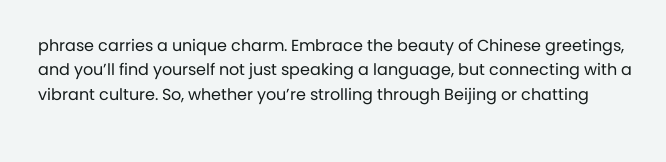phrase carries a unique charm. Embrace the beauty of Chinese greetings, and you’ll find yourself not just speaking a language, but connecting with a vibrant culture. So, whether you’re strolling through Beijing or chatting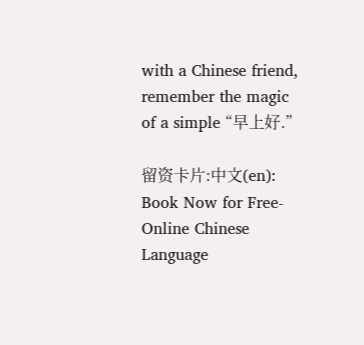with a Chinese friend, remember the magic of a simple “早上好.”

留资卡片:中文(en): Book Now for Free-Online Chinese Language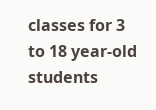classes for 3 to 18 year-old students